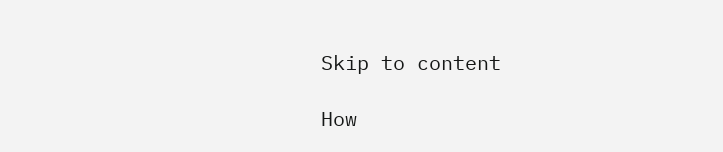Skip to content

How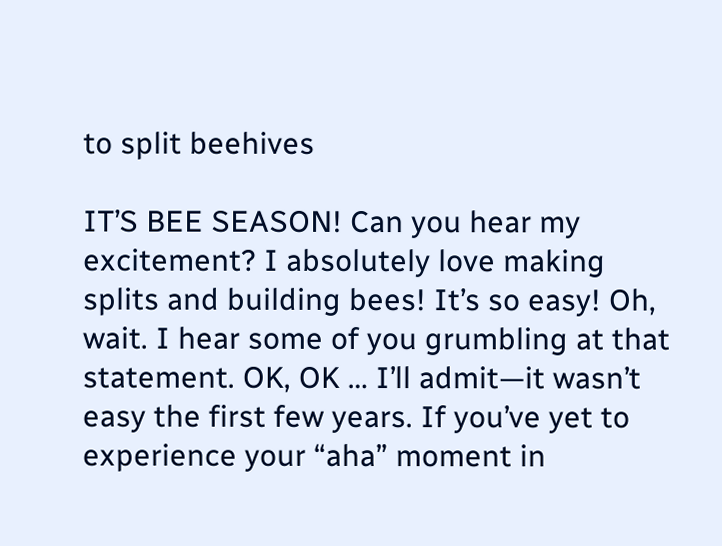to split beehives

IT’S BEE SEASON! Can you hear my excitement? I absolutely love making splits and building bees! It’s so easy! Oh, wait. I hear some of you grumbling at that statement. OK, OK … I’ll admit—it wasn’t easy the first few years. If you’ve yet to experience your “aha” moment in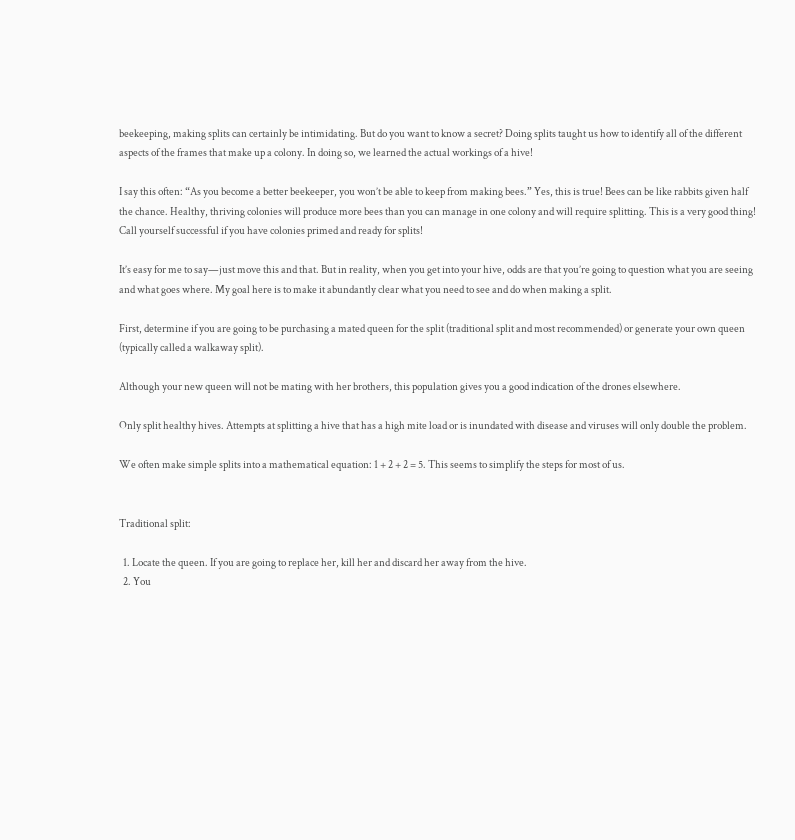beekeeping, making splits can certainly be intimidating. But do you want to know a secret? Doing splits taught us how to identify all of the different aspects of the frames that make up a colony. In doing so, we learned the actual workings of a hive!

I say this often: “As you become a better beekeeper, you won’t be able to keep from making bees.” Yes, this is true! Bees can be like rabbits given half the chance. Healthy, thriving colonies will produce more bees than you can manage in one colony and will require splitting. This is a very good thing! Call yourself successful if you have colonies primed and ready for splits!

It’s easy for me to say—just move this and that. But in reality, when you get into your hive, odds are that you’re going to question what you are seeing and what goes where. My goal here is to make it abundantly clear what you need to see and do when making a split.

First, determine if you are going to be purchasing a mated queen for the split (traditional split and most recommended) or generate your own queen (typically called a walkaway split).

Although your new queen will not be mating with her brothers, this population gives you a good indication of the drones elsewhere.

Only split healthy hives. Attempts at splitting a hive that has a high mite load or is inundated with disease and viruses will only double the problem.

We often make simple splits into a mathematical equation: 1 + 2 + 2 = 5. This seems to simplify the steps for most of us.


Traditional split:

  1. Locate the queen. If you are going to replace her, kill her and discard her away from the hive.
  2. You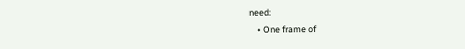need:
    • One frame of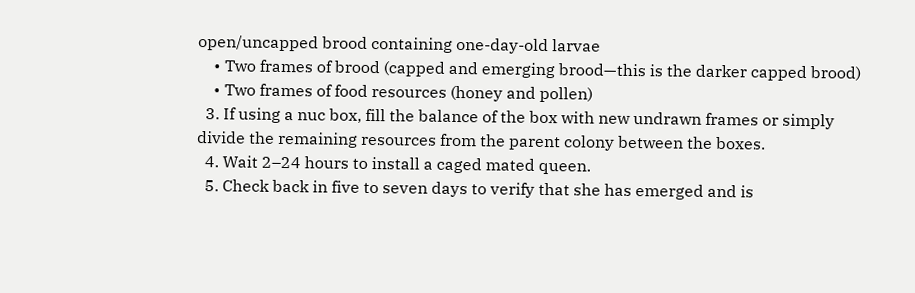open/uncapped brood containing one-day-old larvae
    • Two frames of brood (capped and emerging brood—this is the darker capped brood)
    • Two frames of food resources (honey and pollen)
  3. If using a nuc box, fill the balance of the box with new undrawn frames or simply divide the remaining resources from the parent colony between the boxes.
  4. Wait 2–24 hours to install a caged mated queen.
  5. Check back in five to seven days to verify that she has emerged and is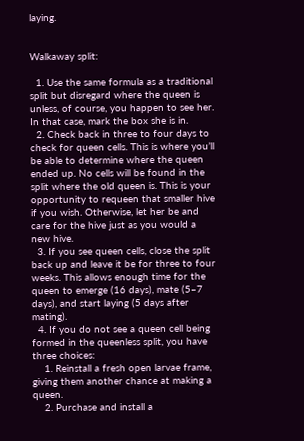laying.


Walkaway split:

  1. Use the same formula as a traditional split but disregard where the queen is unless, of course, you happen to see her. In that case, mark the box she is in.
  2. Check back in three to four days to check for queen cells. This is where you’ll be able to determine where the queen ended up. No cells will be found in the split where the old queen is. This is your opportunity to requeen that smaller hive if you wish. Otherwise, let her be and care for the hive just as you would a new hive.
  3. If you see queen cells, close the split back up and leave it be for three to four weeks. This allows enough time for the queen to emerge (16 days), mate (5–7 days), and start laying (5 days after mating).
  4. If you do not see a queen cell being formed in the queenless split, you have three choices:
    1. Reinstall a fresh open larvae frame, giving them another chance at making a queen.
    2. Purchase and install a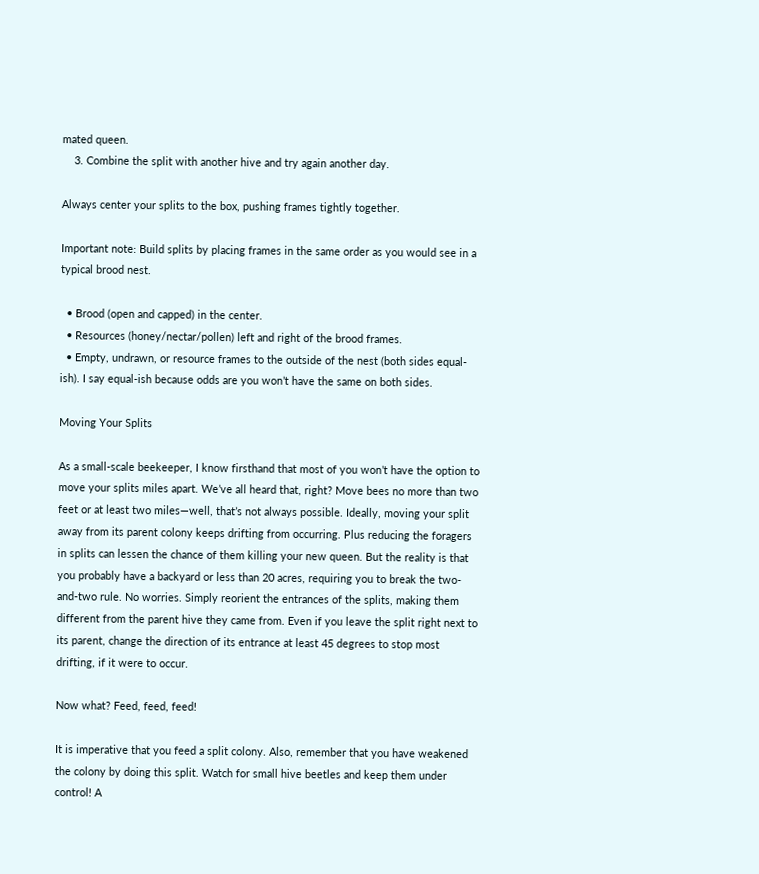mated queen.
    3. Combine the split with another hive and try again another day.

Always center your splits to the box, pushing frames tightly together.

Important note: Build splits by placing frames in the same order as you would see in a typical brood nest.

  • Brood (open and capped) in the center.
  • Resources (honey/nectar/pollen) left and right of the brood frames.
  • Empty, undrawn, or resource frames to the outside of the nest (both sides equal-ish). I say equal-ish because odds are you won’t have the same on both sides.

Moving Your Splits

As a small-scale beekeeper, I know firsthand that most of you won’t have the option to move your splits miles apart. We’ve all heard that, right? Move bees no more than two feet or at least two miles—well, that’s not always possible. Ideally, moving your split away from its parent colony keeps drifting from occurring. Plus reducing the foragers in splits can lessen the chance of them killing your new queen. But the reality is that you probably have a backyard or less than 20 acres, requiring you to break the two-and-two rule. No worries. Simply reorient the entrances of the splits, making them different from the parent hive they came from. Even if you leave the split right next to its parent, change the direction of its entrance at least 45 degrees to stop most drifting, if it were to occur.

Now what? Feed, feed, feed!

It is imperative that you feed a split colony. Also, remember that you have weakened the colony by doing this split. Watch for small hive beetles and keep them under control! A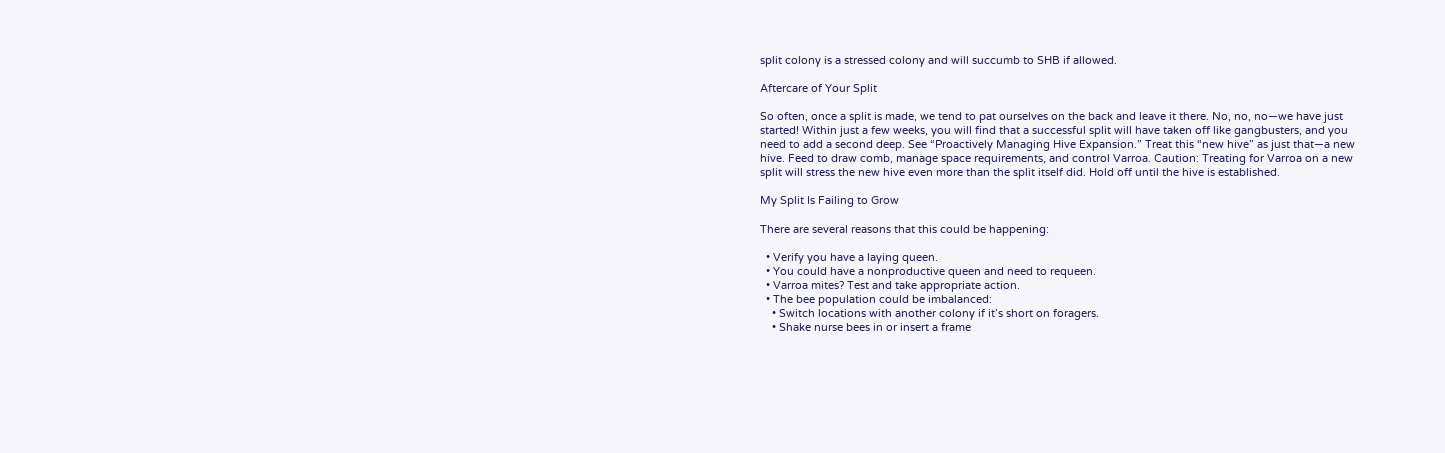split colony is a stressed colony and will succumb to SHB if allowed.

Aftercare of Your Split

So often, once a split is made, we tend to pat ourselves on the back and leave it there. No, no, no—we have just started! Within just a few weeks, you will find that a successful split will have taken off like gangbusters, and you need to add a second deep. See “Proactively Managing Hive Expansion.” Treat this “new hive” as just that—a new hive. Feed to draw comb, manage space requirements, and control Varroa. Caution: Treating for Varroa on a new split will stress the new hive even more than the split itself did. Hold off until the hive is established.

My Split Is Failing to Grow

There are several reasons that this could be happening:

  • Verify you have a laying queen.
  • You could have a nonproductive queen and need to requeen.
  • Varroa mites? Test and take appropriate action.
  • The bee population could be imbalanced:
    • Switch locations with another colony if it’s short on foragers.
    • Shake nurse bees in or insert a frame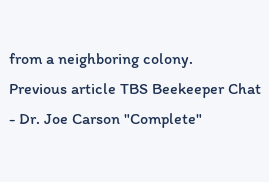from a neighboring colony.
Previous article TBS Beekeeper Chat - Dr. Joe Carson "Complete"